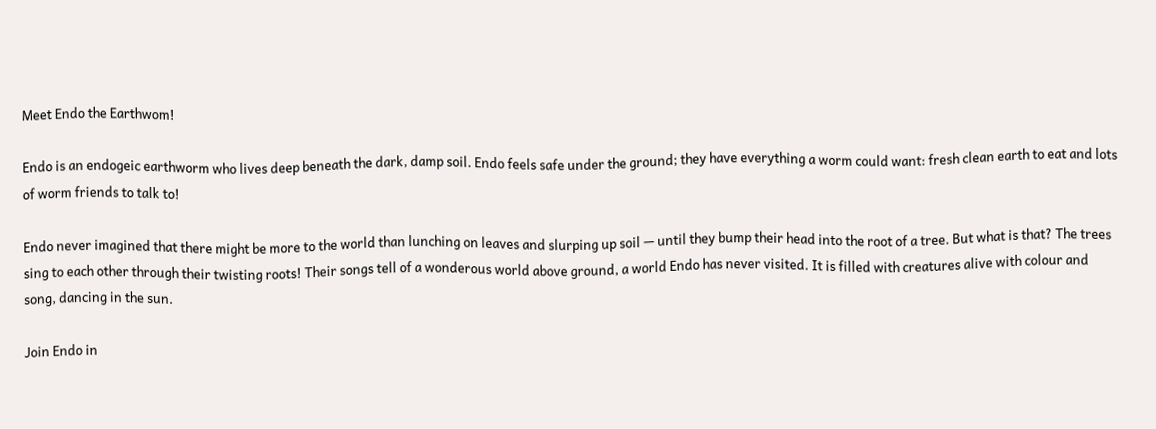Meet Endo the Earthwom!

Endo is an endogeic earthworm who lives deep beneath the dark, damp soil. Endo feels safe under the ground; they have everything a worm could want: fresh clean earth to eat and lots of worm friends to talk to!

Endo never imagined that there might be more to the world than lunching on leaves and slurping up soil — until they bump their head into the root of a tree. But what is that? The trees sing to each other through their twisting roots! Their songs tell of a wonderous world above ground, a world Endo has never visited. It is filled with creatures alive with colour and song, dancing in the sun.

Join Endo in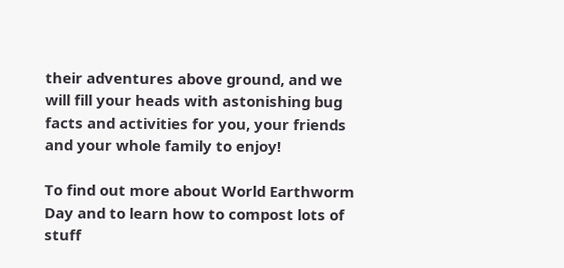their adventures above ground, and we will fill your heads with astonishing bug facts and activities for you, your friends and your whole family to enjoy!

To find out more about World Earthworm Day and to learn how to compost lots of stuff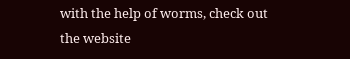with the help of worms, check out the website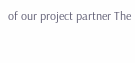of our project partner The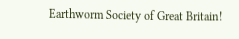Earthworm Society of Great Britain!